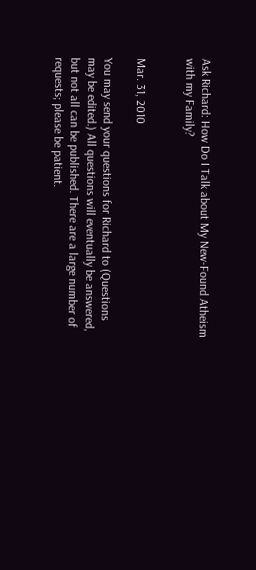Ask Richard: How Do I Talk about My New-Found Atheism with my Family?


Mar. 31, 2010

You may send your questions for Richard to (Questions may be edited.) All questions will eventually be answered, but not all can be published. There are a large number of requests; please be patient.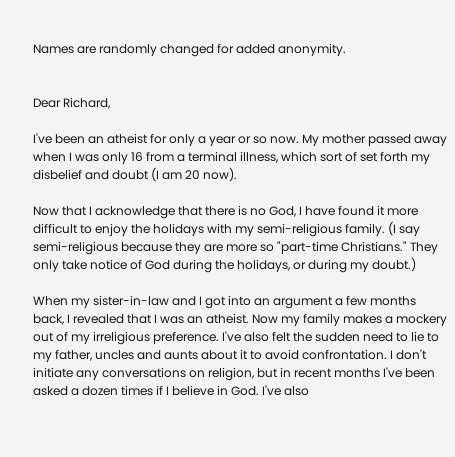Names are randomly changed for added anonymity.


Dear Richard,

I've been an atheist for only a year or so now. My mother passed away when I was only 16 from a terminal illness, which sort of set forth my disbelief and doubt (I am 20 now).

Now that I acknowledge that there is no God, I have found it more difficult to enjoy the holidays with my semi-religious family. (I say semi-religious because they are more so "part-time Christians." They only take notice of God during the holidays, or during my doubt.)

When my sister-in-law and I got into an argument a few months back, I revealed that I was an atheist. Now my family makes a mockery out of my irreligious preference. I've also felt the sudden need to lie to my father, uncles and aunts about it to avoid confrontation. I don't initiate any conversations on religion, but in recent months I've been asked a dozen times if I believe in God. I've also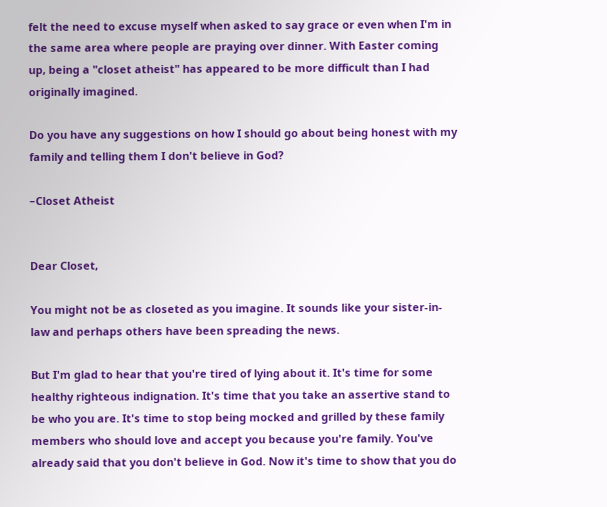felt the need to excuse myself when asked to say grace or even when I'm in the same area where people are praying over dinner. With Easter coming up, being a "closet atheist" has appeared to be more difficult than I had originally imagined.

Do you have any suggestions on how I should go about being honest with my family and telling them I don't believe in God?

–Closet Atheist


Dear Closet,

You might not be as closeted as you imagine. It sounds like your sister-in-law and perhaps others have been spreading the news.

But I'm glad to hear that you're tired of lying about it. It's time for some healthy righteous indignation. It's time that you take an assertive stand to be who you are. It's time to stop being mocked and grilled by these family members who should love and accept you because you're family. You've already said that you don't believe in God. Now it's time to show that you do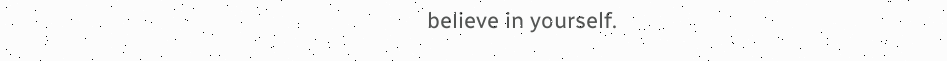believe in yourself.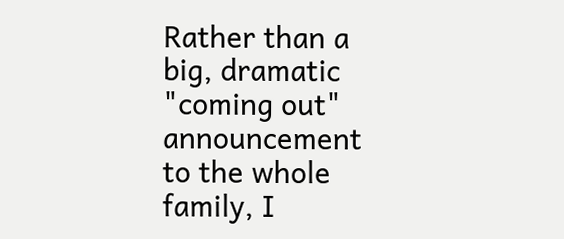Rather than a big, dramatic "coming out" announcement to the whole family, I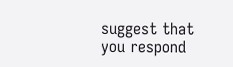suggest that you respond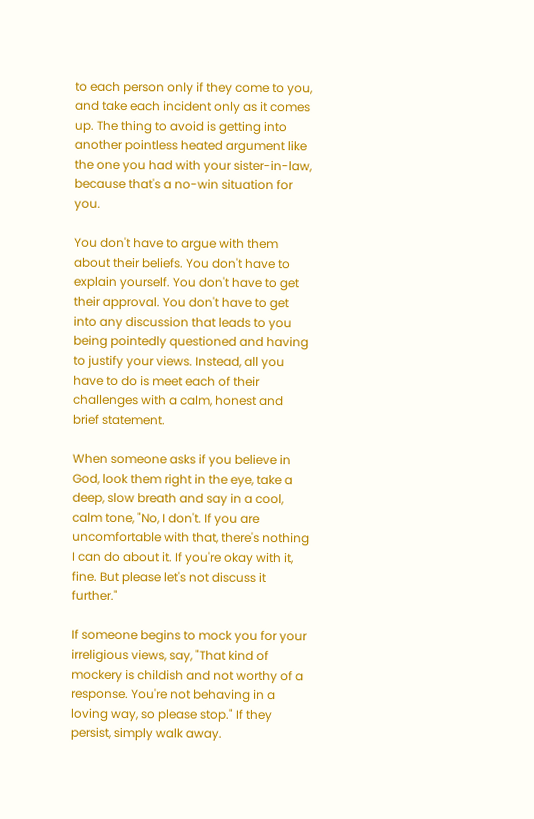to each person only if they come to you, and take each incident only as it comes up. The thing to avoid is getting into another pointless heated argument like the one you had with your sister-in-law, because that's a no-win situation for you.

You don't have to argue with them about their beliefs. You don't have to explain yourself. You don't have to get their approval. You don't have to get into any discussion that leads to you being pointedly questioned and having to justify your views. Instead, all you have to do is meet each of their challenges with a calm, honest and brief statement.

When someone asks if you believe in God, look them right in the eye, take a deep, slow breath and say in a cool, calm tone, "No, I don't. If you are uncomfortable with that, there's nothing I can do about it. If you're okay with it, fine. But please let's not discuss it further."

If someone begins to mock you for your irreligious views, say, "That kind of mockery is childish and not worthy of a response. You're not behaving in a loving way, so please stop." If they persist, simply walk away.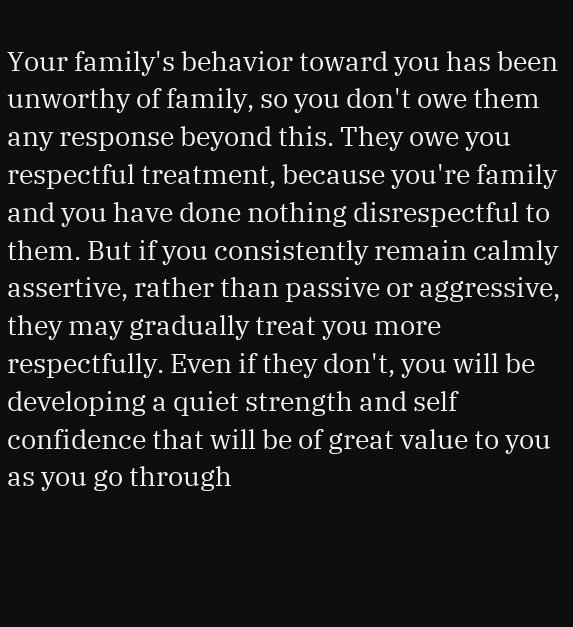Your family's behavior toward you has been unworthy of family, so you don't owe them any response beyond this. They owe you respectful treatment, because you're family and you have done nothing disrespectful to them. But if you consistently remain calmly assertive, rather than passive or aggressive, they may gradually treat you more respectfully. Even if they don't, you will be developing a quiet strength and self confidence that will be of great value to you as you go through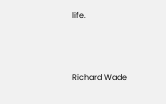life.



Richard Wade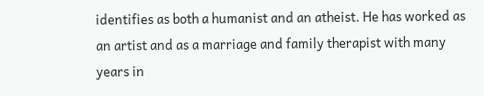identifies as both a humanist and an atheist. He has worked as an artist and as a marriage and family therapist with many years in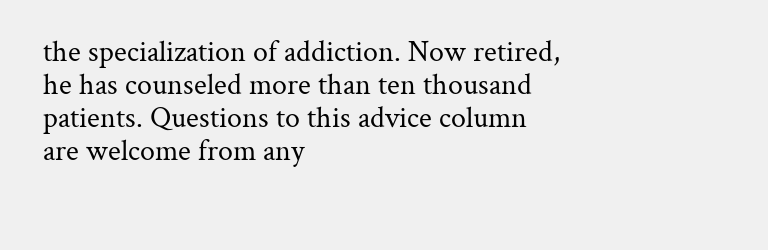the specialization of addiction. Now retired, he has counseled more than ten thousand patients. Questions to this advice column are welcome from any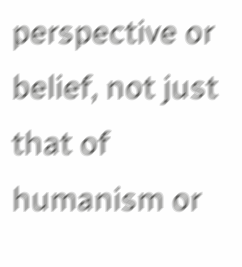perspective or belief, not just that of humanism or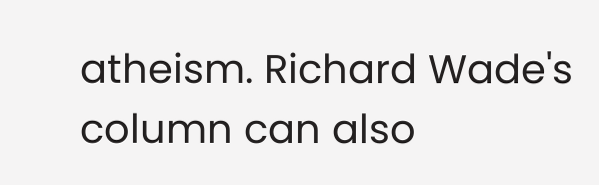atheism. Richard Wade's column can also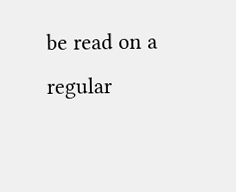be read on a regular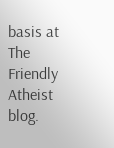basis at The Friendly Atheist blog.